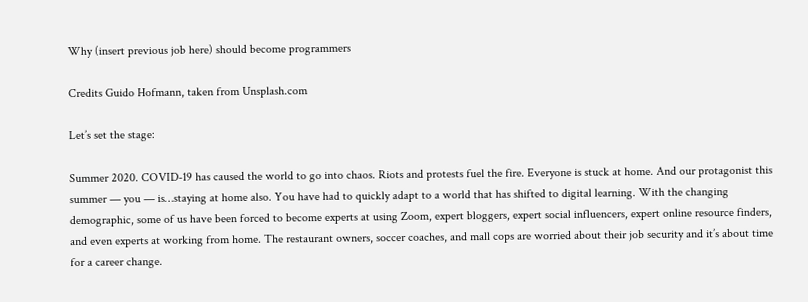Why (insert previous job here) should become programmers

Credits Guido Hofmann, taken from Unsplash.com

Let’s set the stage:

Summer 2020. COVID-19 has caused the world to go into chaos. Riots and protests fuel the fire. Everyone is stuck at home. And our protagonist this summer — you — is…staying at home also. You have had to quickly adapt to a world that has shifted to digital learning. With the changing demographic, some of us have been forced to become experts at using Zoom, expert bloggers, expert social influencers, expert online resource finders, and even experts at working from home. The restaurant owners, soccer coaches, and mall cops are worried about their job security and it’s about time for a career change.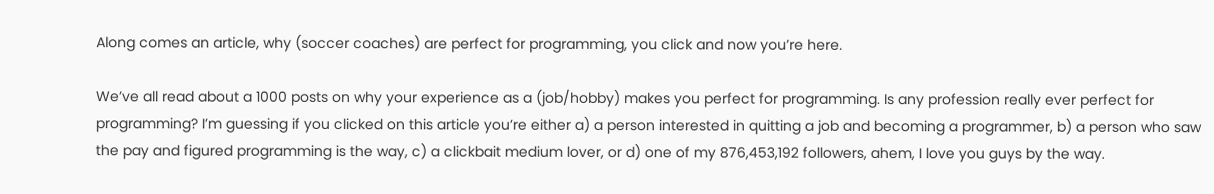Along comes an article, why (soccer coaches) are perfect for programming, you click and now you’re here.

We’ve all read about a 1000 posts on why your experience as a (job/hobby) makes you perfect for programming. Is any profession really ever perfect for programming? I’m guessing if you clicked on this article you’re either a) a person interested in quitting a job and becoming a programmer, b) a person who saw the pay and figured programming is the way, c) a clickbait medium lover, or d) one of my 876,453,192 followers, ahem, I love you guys by the way.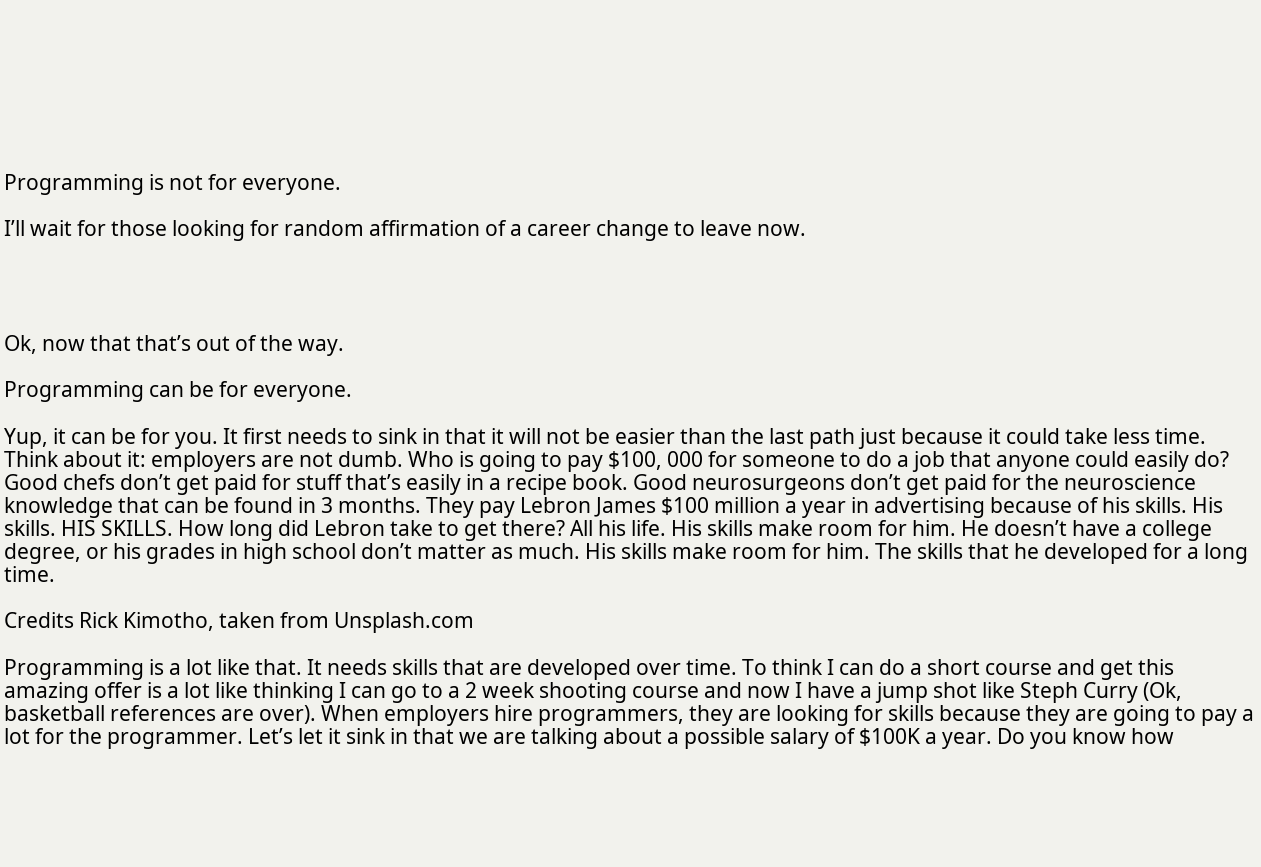Programming is not for everyone.

I’ll wait for those looking for random affirmation of a career change to leave now.




Ok, now that that’s out of the way.

Programming can be for everyone.

Yup, it can be for you. It first needs to sink in that it will not be easier than the last path just because it could take less time. Think about it: employers are not dumb. Who is going to pay $100, 000 for someone to do a job that anyone could easily do? Good chefs don’t get paid for stuff that’s easily in a recipe book. Good neurosurgeons don’t get paid for the neuroscience knowledge that can be found in 3 months. They pay Lebron James $100 million a year in advertising because of his skills. His skills. HIS SKILLS. How long did Lebron take to get there? All his life. His skills make room for him. He doesn’t have a college degree, or his grades in high school don’t matter as much. His skills make room for him. The skills that he developed for a long time.

Credits Rick Kimotho, taken from Unsplash.com

Programming is a lot like that. It needs skills that are developed over time. To think I can do a short course and get this amazing offer is a lot like thinking I can go to a 2 week shooting course and now I have a jump shot like Steph Curry (Ok, basketball references are over). When employers hire programmers, they are looking for skills because they are going to pay a lot for the programmer. Let’s let it sink in that we are talking about a possible salary of $100K a year. Do you know how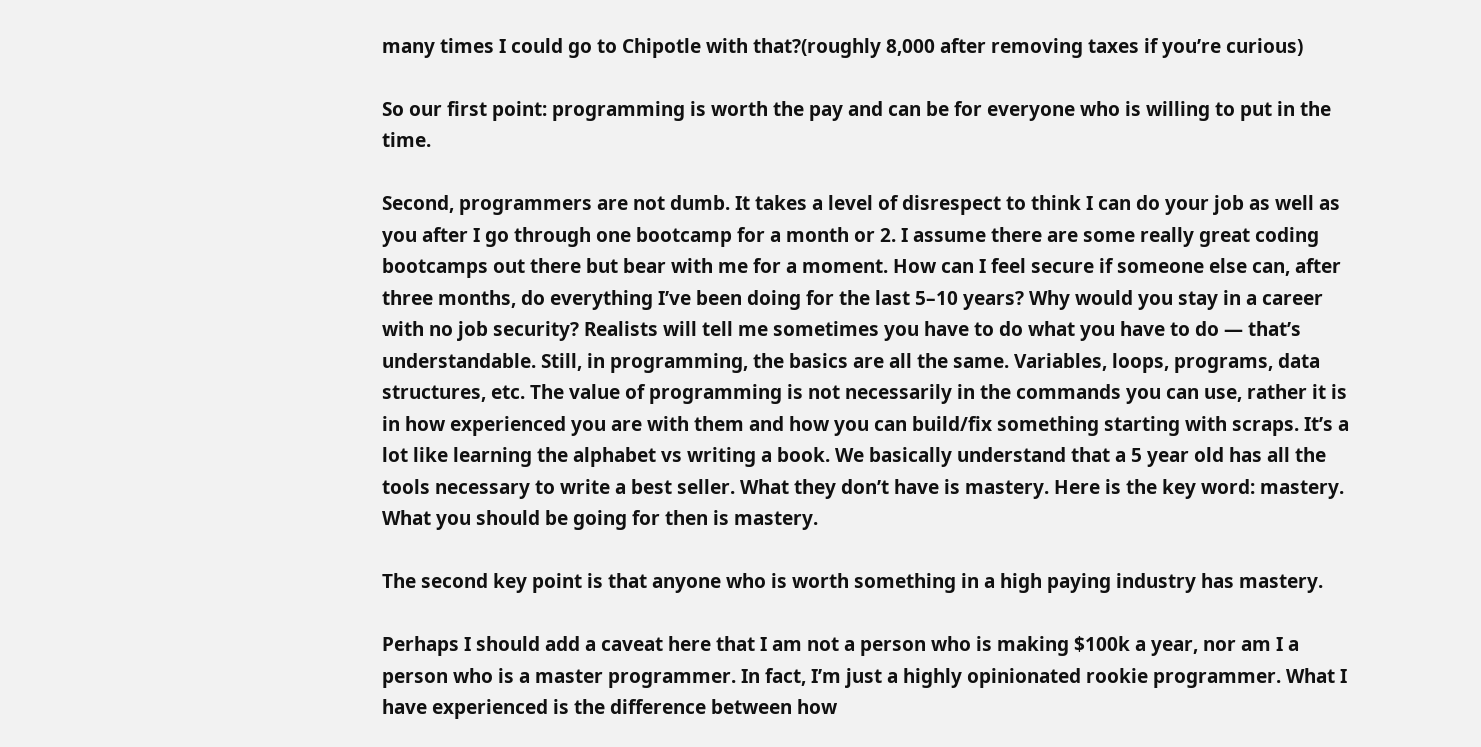many times I could go to Chipotle with that?(roughly 8,000 after removing taxes if you’re curious)

So our first point: programming is worth the pay and can be for everyone who is willing to put in the time.

Second, programmers are not dumb. It takes a level of disrespect to think I can do your job as well as you after I go through one bootcamp for a month or 2. I assume there are some really great coding bootcamps out there but bear with me for a moment. How can I feel secure if someone else can, after three months, do everything I’ve been doing for the last 5–10 years? Why would you stay in a career with no job security? Realists will tell me sometimes you have to do what you have to do — that’s understandable. Still, in programming, the basics are all the same. Variables, loops, programs, data structures, etc. The value of programming is not necessarily in the commands you can use, rather it is in how experienced you are with them and how you can build/fix something starting with scraps. It’s a lot like learning the alphabet vs writing a book. We basically understand that a 5 year old has all the tools necessary to write a best seller. What they don’t have is mastery. Here is the key word: mastery. What you should be going for then is mastery.

The second key point is that anyone who is worth something in a high paying industry has mastery.

Perhaps I should add a caveat here that I am not a person who is making $100k a year, nor am I a person who is a master programmer. In fact, I’m just a highly opinionated rookie programmer. What I have experienced is the difference between how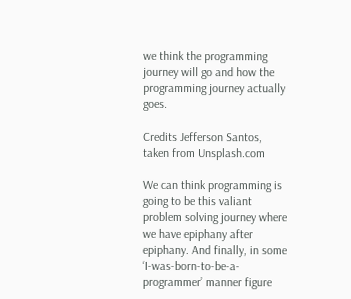we think the programming journey will go and how the programming journey actually goes.

Credits Jefferson Santos, taken from Unsplash.com

We can think programming is going to be this valiant problem solving journey where we have epiphany after epiphany. And finally, in some ‘I-was-born-to-be-a-programmer’ manner figure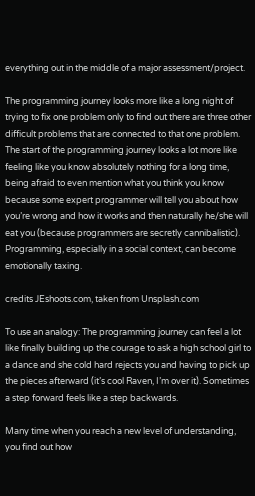everything out in the middle of a major assessment/project.

The programming journey looks more like a long night of trying to fix one problem only to find out there are three other difficult problems that are connected to that one problem. The start of the programming journey looks a lot more like feeling like you know absolutely nothing for a long time, being afraid to even mention what you think you know because some expert programmer will tell you about how you’re wrong and how it works and then naturally he/she will eat you (because programmers are secretly cannibalistic). Programming, especially in a social context, can become emotionally taxing.

credits JEshoots.com, taken from Unsplash.com

To use an analogy: The programming journey can feel a lot like finally building up the courage to ask a high school girl to a dance and she cold hard rejects you and having to pick up the pieces afterward (it’s cool Raven, I’m over it). Sometimes a step forward feels like a step backwards.

Many time when you reach a new level of understanding, you find out how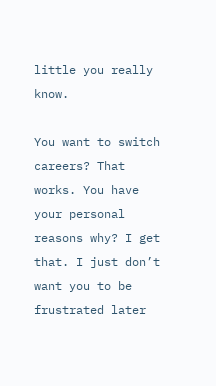little you really know.

You want to switch careers? That works. You have your personal reasons why? I get that. I just don’t want you to be frustrated later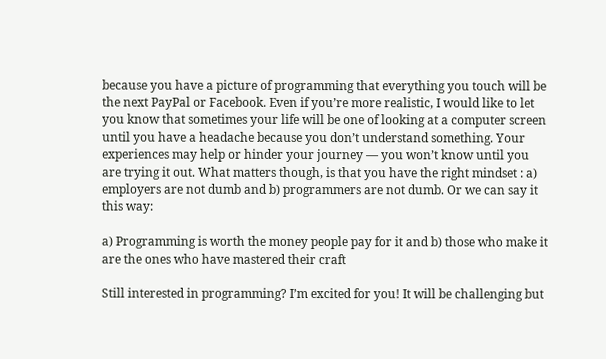because you have a picture of programming that everything you touch will be the next PayPal or Facebook. Even if you’re more realistic, I would like to let you know that sometimes your life will be one of looking at a computer screen until you have a headache because you don’t understand something. Your experiences may help or hinder your journey — you won’t know until you are trying it out. What matters though, is that you have the right mindset : a) employers are not dumb and b) programmers are not dumb. Or we can say it this way:

a) Programming is worth the money people pay for it and b) those who make it are the ones who have mastered their craft

Still interested in programming? I’m excited for you! It will be challenging but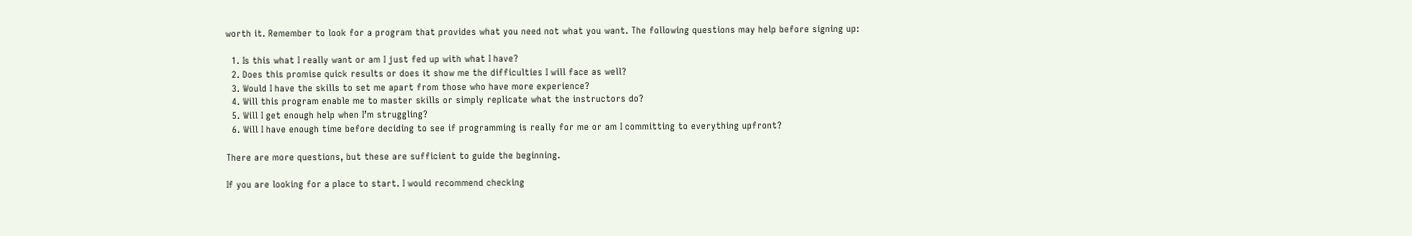worth it. Remember to look for a program that provides what you need not what you want. The following questions may help before signing up:

  1. Is this what I really want or am I just fed up with what I have?
  2. Does this promise quick results or does it show me the difficulties I will face as well?
  3. Would I have the skills to set me apart from those who have more experience?
  4. Will this program enable me to master skills or simply replicate what the instructors do?
  5. Will I get enough help when I’m struggling?
  6. Will I have enough time before deciding to see if programming is really for me or am I committing to everything upfront?

There are more questions, but these are sufficient to guide the beginning.

If you are looking for a place to start. I would recommend checking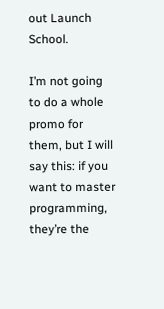out Launch School.

I’m not going to do a whole promo for them, but I will say this: if you want to master programming, they’re the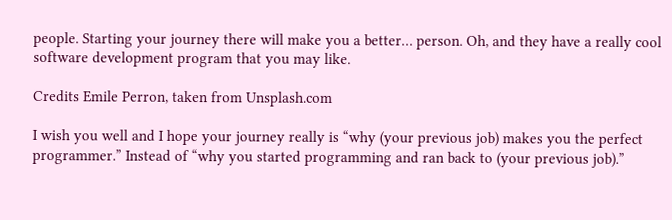people. Starting your journey there will make you a better… person. Oh, and they have a really cool software development program that you may like.

Credits Emile Perron, taken from Unsplash.com

I wish you well and I hope your journey really is “why (your previous job) makes you the perfect programmer.” Instead of “why you started programming and ran back to (your previous job).”